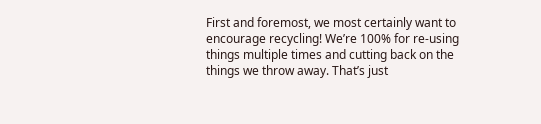First and foremost, we most certainly want to encourage recycling! We’re 100% for re-using things multiple times and cutting back on the things we throw away. That’s just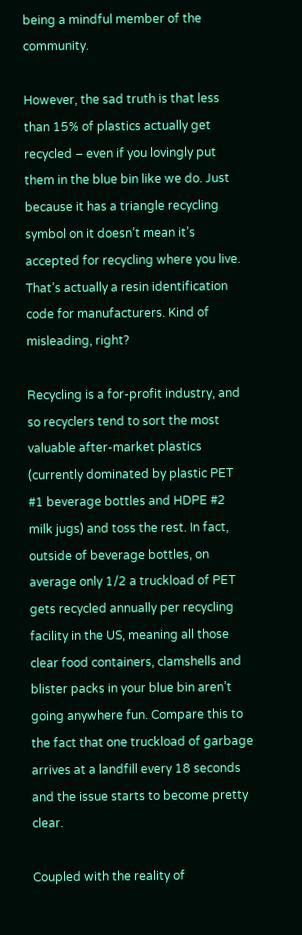being a mindful member of the community.

However, the sad truth is that less than 15% of plastics actually get recycled – even if you lovingly put them in the blue bin like we do. Just because it has a triangle recycling symbol on it doesn’t mean it’s accepted for recycling where you live. That’s actually a resin identification code for manufacturers. Kind of misleading, right?

Recycling is a for-profit industry, and so recyclers tend to sort the most valuable after-market plastics (currently dominated by plastic PET #1 beverage bottles and HDPE #2 milk jugs) and toss the rest. In fact, outside of beverage bottles, on average only 1/2 a truckload of PET gets recycled annually per recycling facility in the US, meaning all those clear food containers, clamshells and blister packs in your blue bin aren’t going anywhere fun. Compare this to the fact that one truckload of garbage arrives at a landfill every 18 seconds and the issue starts to become pretty clear.

Coupled with the reality of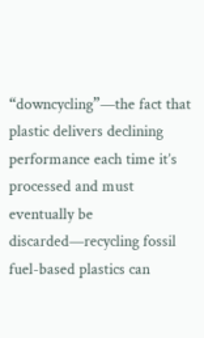“downcycling”—the fact that plastic delivers declining performance each time it’s processed and must eventually be discarded—recycling fossil fuel-based plastics can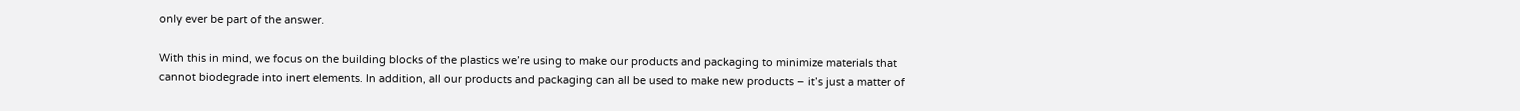only ever be part of the answer.

With this in mind, we focus on the building blocks of the plastics we’re using to make our products and packaging to minimize materials that cannot biodegrade into inert elements. In addition, all our products and packaging can all be used to make new products – it’s just a matter of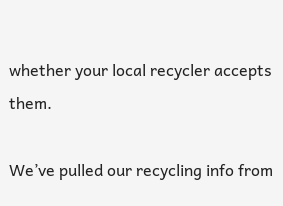whether your local recycler accepts them.

We’ve pulled our recycling info from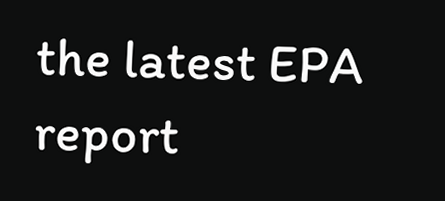the latest EPA report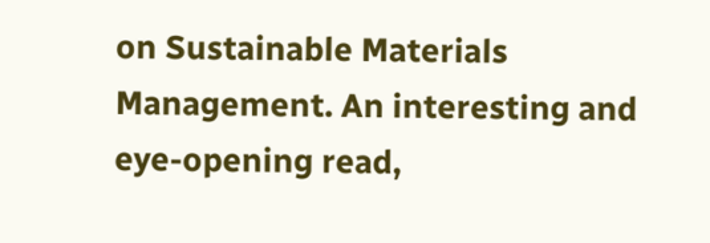on Sustainable Materials Management. An interesting and eye-opening read,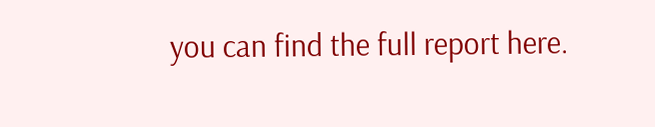you can find the full report here.